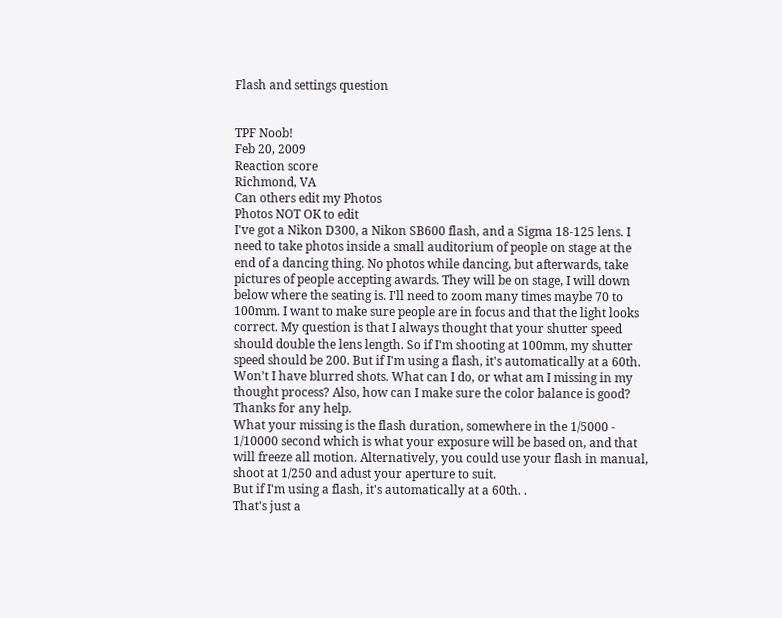Flash and settings question


TPF Noob!
Feb 20, 2009
Reaction score
Richmond, VA
Can others edit my Photos
Photos NOT OK to edit
I've got a Nikon D300, a Nikon SB600 flash, and a Sigma 18-125 lens. I need to take photos inside a small auditorium of people on stage at the end of a dancing thing. No photos while dancing, but afterwards, take pictures of people accepting awards. They will be on stage, I will down below where the seating is. I'll need to zoom many times maybe 70 to 100mm. I want to make sure people are in focus and that the light looks correct. My question is that I always thought that your shutter speed should double the lens length. So if I'm shooting at 100mm, my shutter speed should be 200. But if I'm using a flash, it's automatically at a 60th. Won't I have blurred shots. What can I do, or what am I missing in my thought process? Also, how can I make sure the color balance is good? Thanks for any help.
What your missing is the flash duration, somewhere in the 1/5000 - 1/10000 second which is what your exposure will be based on, and that will freeze all motion. Alternatively, you could use your flash in manual, shoot at 1/250 and adust your aperture to suit.
But if I'm using a flash, it's automatically at a 60th. .
That's just a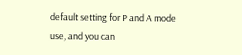default setting for P and A mode use, and you can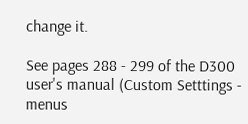change it.

See pages 288 - 299 of the D300 user's manual (Custom Setttings - menus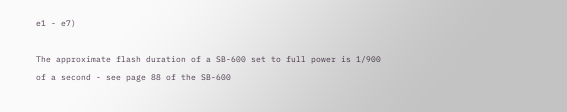e1 - e7)

The approximate flash duration of a SB-600 set to full power is 1/900 of a second - see page 88 of the SB-600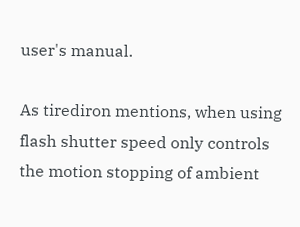user's manual.

As tirediron mentions, when using flash shutter speed only controls the motion stopping of ambient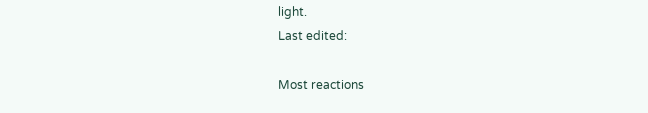light.
Last edited:

Most reactions